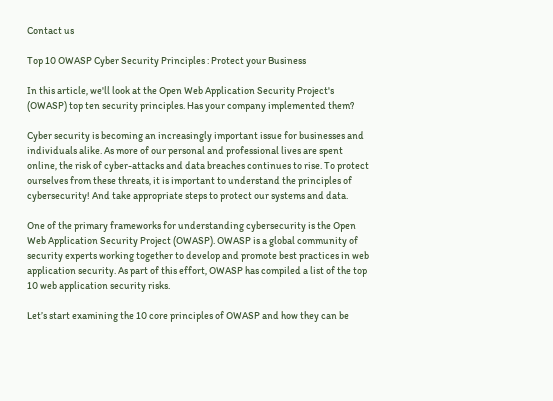Contact us

Top 10 OWASP Cyber Security Principles : Protect your Business

In this article, we'll look at the Open Web Application Security Project's (OWASP) top ten security principles. Has your company implemented them?

Cyber security is becoming an increasingly important issue for businesses and individuals alike. As more of our personal and professional lives are spent online, the risk of cyber-attacks and data breaches continues to rise. To protect ourselves from these threats, it is important to understand the principles of cybersecurity! And take appropriate steps to protect our systems and data.

One of the primary frameworks for understanding cybersecurity is the Open Web Application Security Project (OWASP). OWASP is a global community of security experts working together to develop and promote best practices in web application security. As part of this effort, OWASP has compiled a list of the top 10 web application security risks.

Let’s start examining the 10 core principles of OWASP and how they can be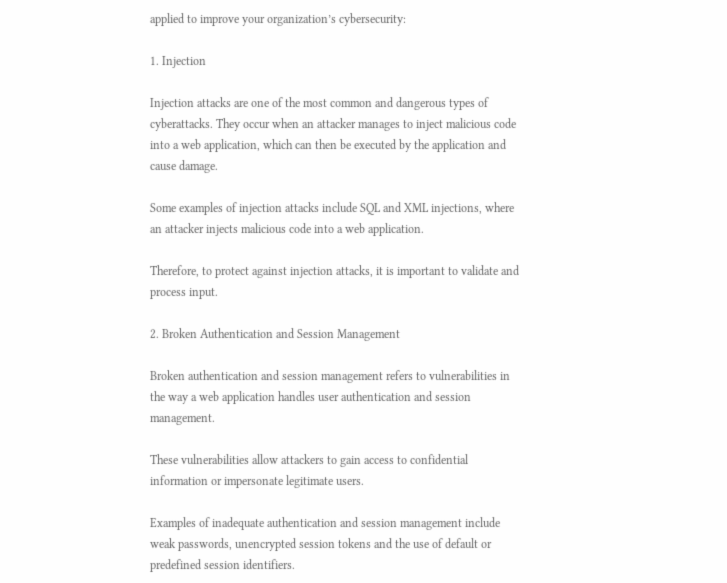applied to improve your organization’s cybersecurity:

1. Injection

Injection attacks are one of the most common and dangerous types of cyberattacks. They occur when an attacker manages to inject malicious code into a web application, which can then be executed by the application and cause damage.

Some examples of injection attacks include SQL and XML injections, where an attacker injects malicious code into a web application.

Therefore, to protect against injection attacks, it is important to validate and process input.

2. Broken Authentication and Session Management

Broken authentication and session management refers to vulnerabilities in the way a web application handles user authentication and session management.

These vulnerabilities allow attackers to gain access to confidential information or impersonate legitimate users.

Examples of inadequate authentication and session management include weak passwords, unencrypted session tokens and the use of default or predefined session identifiers.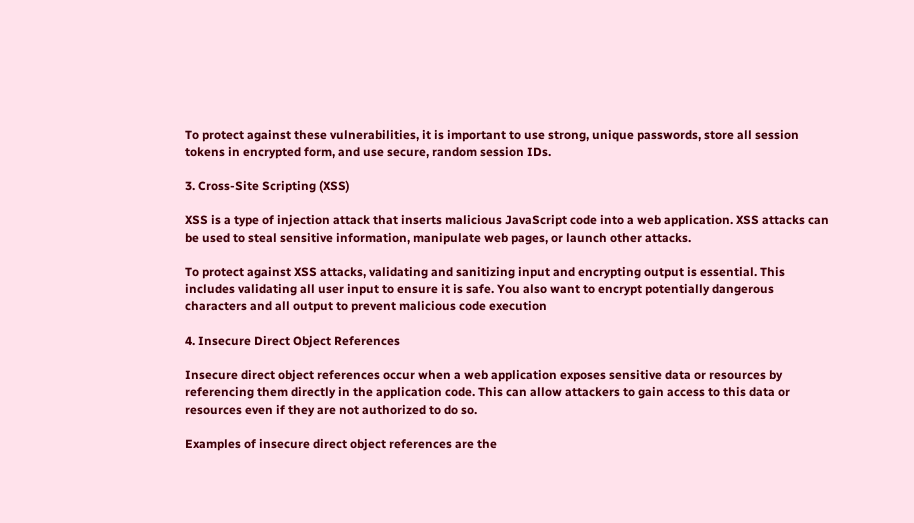To protect against these vulnerabilities, it is important to use strong, unique passwords, store all session tokens in encrypted form, and use secure, random session IDs.

3. Cross-Site Scripting (XSS)

XSS is a type of injection attack that inserts malicious JavaScript code into a web application. XSS attacks can be used to steal sensitive information, manipulate web pages, or launch other attacks.

To protect against XSS attacks, validating and sanitizing input and encrypting output is essential. This includes validating all user input to ensure it is safe. You also want to encrypt potentially dangerous characters and all output to prevent malicious code execution

4. Insecure Direct Object References

Insecure direct object references occur when a web application exposes sensitive data or resources by referencing them directly in the application code. This can allow attackers to gain access to this data or resources even if they are not authorized to do so.

Examples of insecure direct object references are the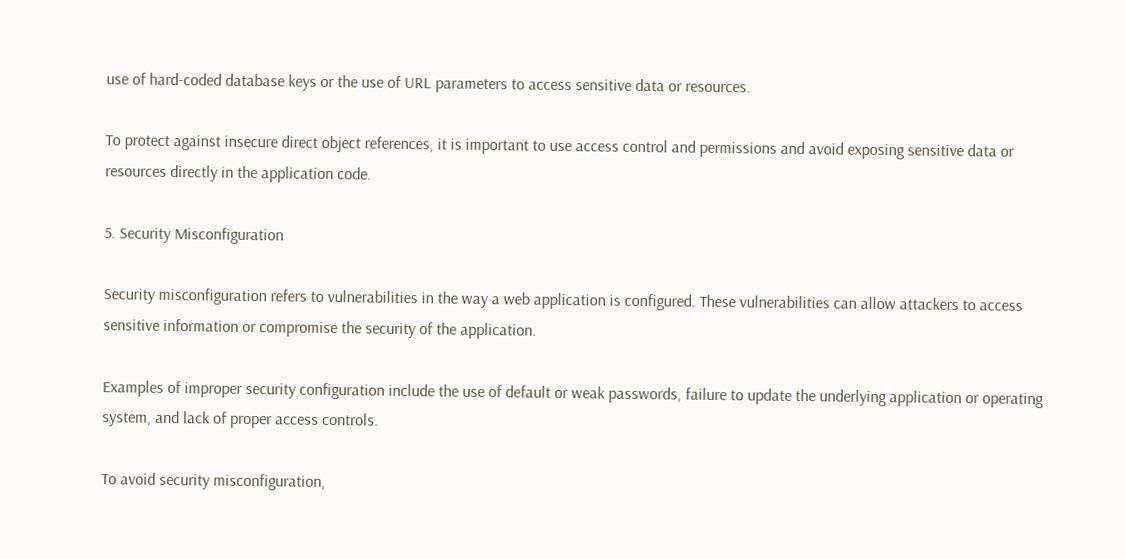use of hard-coded database keys or the use of URL parameters to access sensitive data or resources.

To protect against insecure direct object references, it is important to use access control and permissions and avoid exposing sensitive data or resources directly in the application code.

5. Security Misconfiguration

Security misconfiguration refers to vulnerabilities in the way a web application is configured. These vulnerabilities can allow attackers to access sensitive information or compromise the security of the application.

Examples of improper security configuration include the use of default or weak passwords, failure to update the underlying application or operating system, and lack of proper access controls.

To avoid security misconfiguration,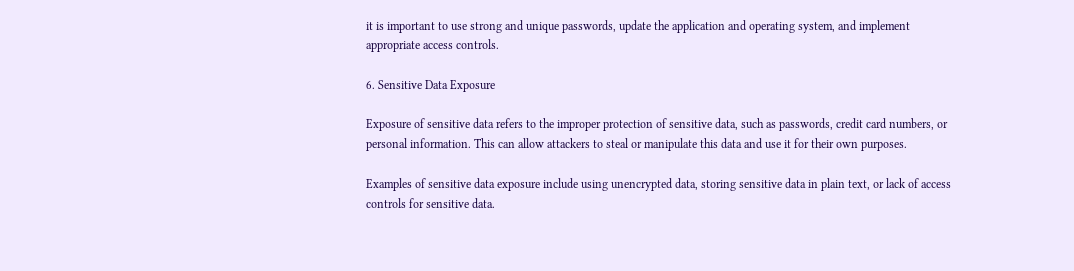it is important to use strong and unique passwords, update the application and operating system, and implement appropriate access controls.

6. Sensitive Data Exposure

Exposure of sensitive data refers to the improper protection of sensitive data, such as passwords, credit card numbers, or personal information. This can allow attackers to steal or manipulate this data and use it for their own purposes.

Examples of sensitive data exposure include using unencrypted data, storing sensitive data in plain text, or lack of access controls for sensitive data.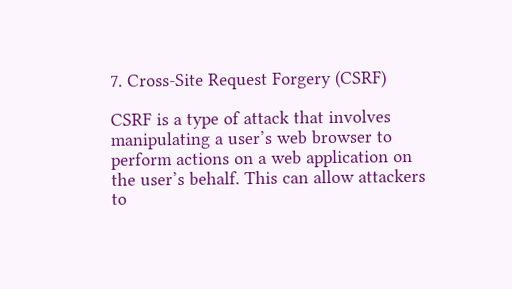7. Cross-Site Request Forgery (CSRF)

CSRF is a type of attack that involves manipulating a user’s web browser to perform actions on a web application on the user’s behalf. This can allow attackers to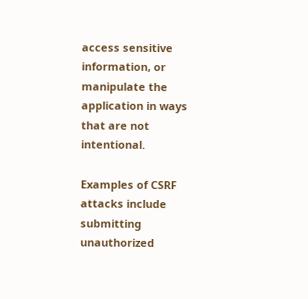access sensitive information, or manipulate the application in ways that are not intentional.

Examples of CSRF attacks include submitting unauthorized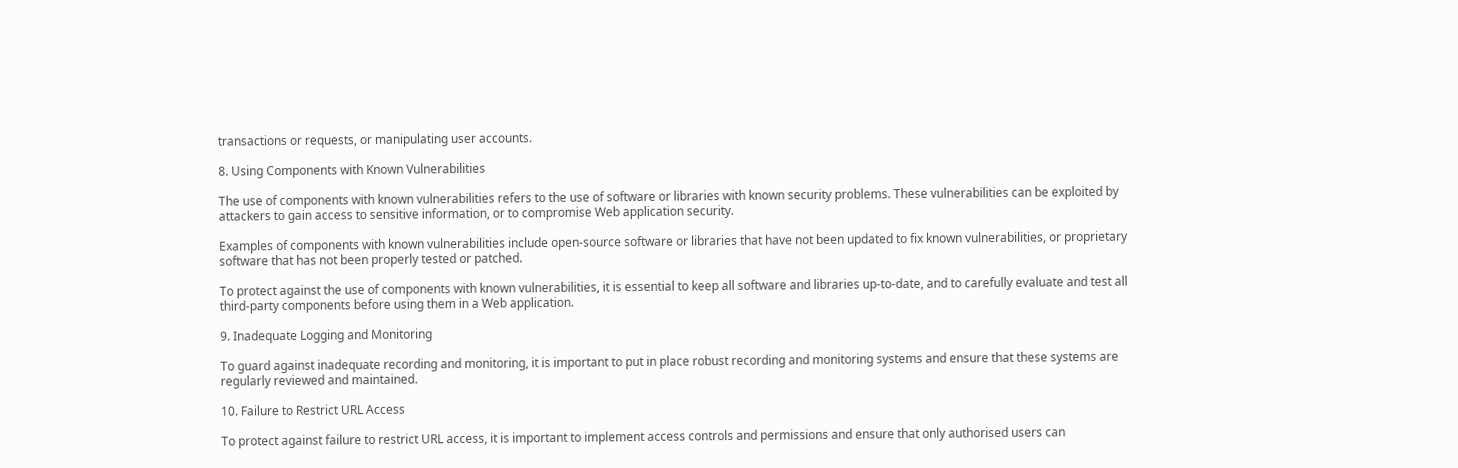transactions or requests, or manipulating user accounts.

8. Using Components with Known Vulnerabilities

The use of components with known vulnerabilities refers to the use of software or libraries with known security problems. These vulnerabilities can be exploited by attackers to gain access to sensitive information, or to compromise Web application security.

Examples of components with known vulnerabilities include open-source software or libraries that have not been updated to fix known vulnerabilities, or proprietary software that has not been properly tested or patched.

To protect against the use of components with known vulnerabilities, it is essential to keep all software and libraries up-to-date, and to carefully evaluate and test all third-party components before using them in a Web application.

9. Inadequate Logging and Monitoring

To guard against inadequate recording and monitoring, it is important to put in place robust recording and monitoring systems and ensure that these systems are regularly reviewed and maintained.

10. Failure to Restrict URL Access

To protect against failure to restrict URL access, it is important to implement access controls and permissions and ensure that only authorised users can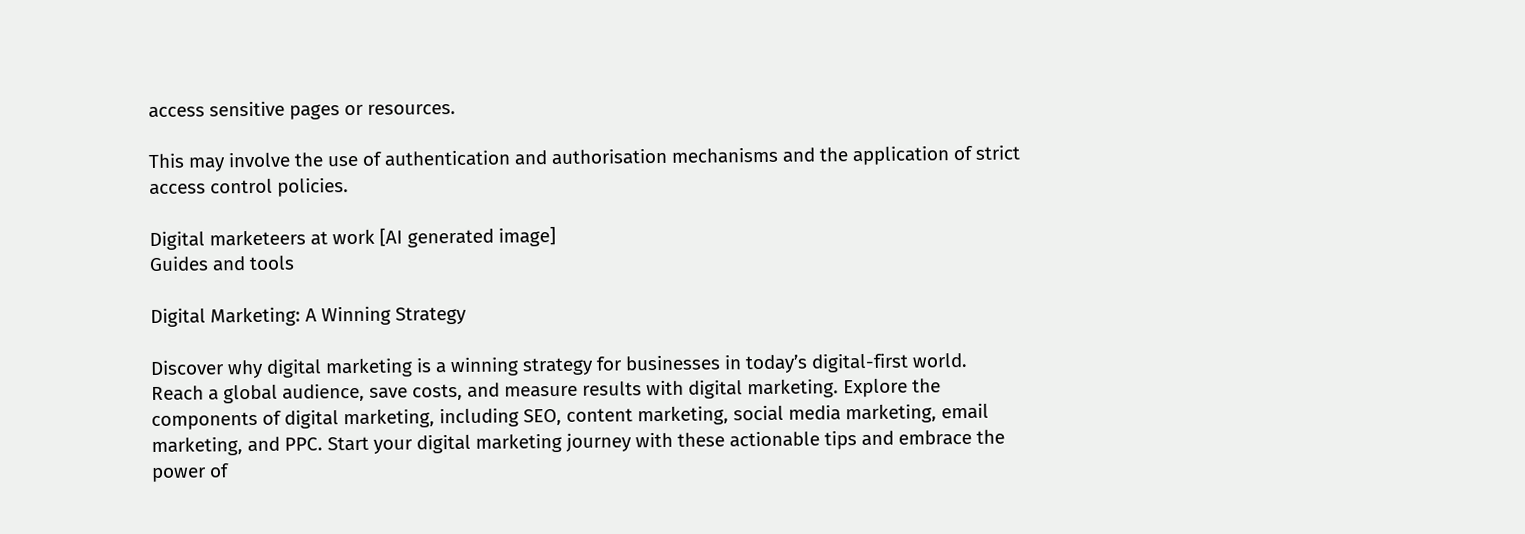access sensitive pages or resources.

This may involve the use of authentication and authorisation mechanisms and the application of strict access control policies.

Digital marketeers at work [AI generated image]
Guides and tools

Digital Marketing: A Winning Strategy

Discover why digital marketing is a winning strategy for businesses in today’s digital-first world. Reach a global audience, save costs, and measure results with digital marketing. Explore the components of digital marketing, including SEO, content marketing, social media marketing, email marketing, and PPC. Start your digital marketing journey with these actionable tips and embrace the power of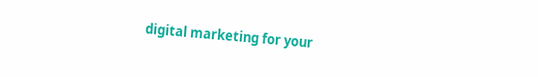digital marketing for your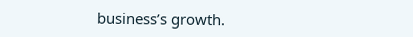business’s growth.